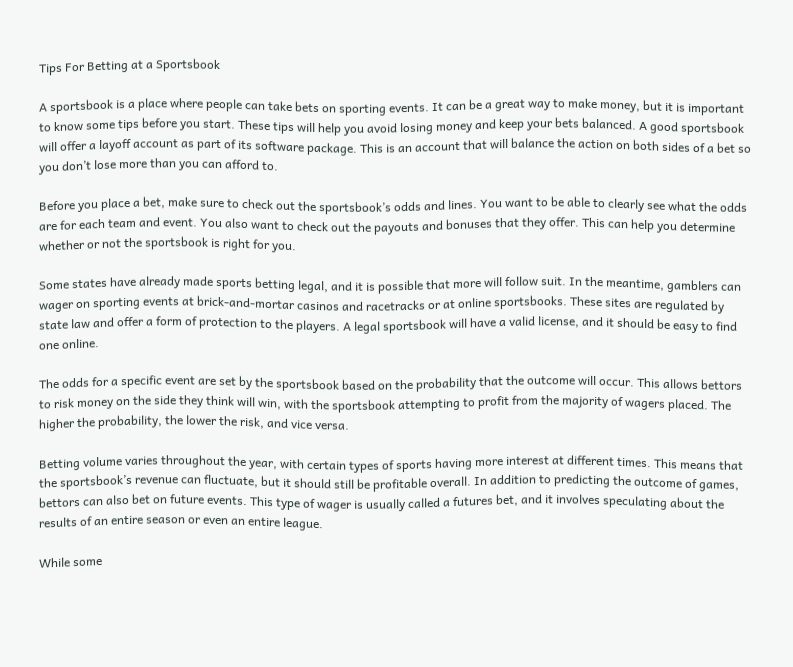Tips For Betting at a Sportsbook

A sportsbook is a place where people can take bets on sporting events. It can be a great way to make money, but it is important to know some tips before you start. These tips will help you avoid losing money and keep your bets balanced. A good sportsbook will offer a layoff account as part of its software package. This is an account that will balance the action on both sides of a bet so you don’t lose more than you can afford to.

Before you place a bet, make sure to check out the sportsbook’s odds and lines. You want to be able to clearly see what the odds are for each team and event. You also want to check out the payouts and bonuses that they offer. This can help you determine whether or not the sportsbook is right for you.

Some states have already made sports betting legal, and it is possible that more will follow suit. In the meantime, gamblers can wager on sporting events at brick-and-mortar casinos and racetracks or at online sportsbooks. These sites are regulated by state law and offer a form of protection to the players. A legal sportsbook will have a valid license, and it should be easy to find one online.

The odds for a specific event are set by the sportsbook based on the probability that the outcome will occur. This allows bettors to risk money on the side they think will win, with the sportsbook attempting to profit from the majority of wagers placed. The higher the probability, the lower the risk, and vice versa.

Betting volume varies throughout the year, with certain types of sports having more interest at different times. This means that the sportsbook’s revenue can fluctuate, but it should still be profitable overall. In addition to predicting the outcome of games, bettors can also bet on future events. This type of wager is usually called a futures bet, and it involves speculating about the results of an entire season or even an entire league.

While some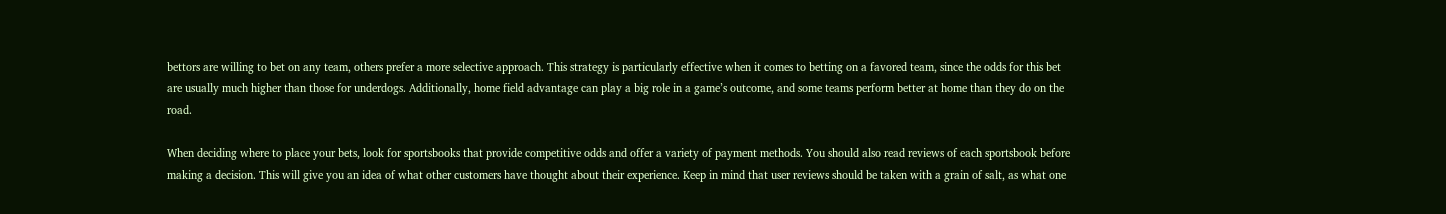bettors are willing to bet on any team, others prefer a more selective approach. This strategy is particularly effective when it comes to betting on a favored team, since the odds for this bet are usually much higher than those for underdogs. Additionally, home field advantage can play a big role in a game’s outcome, and some teams perform better at home than they do on the road.

When deciding where to place your bets, look for sportsbooks that provide competitive odds and offer a variety of payment methods. You should also read reviews of each sportsbook before making a decision. This will give you an idea of what other customers have thought about their experience. Keep in mind that user reviews should be taken with a grain of salt, as what one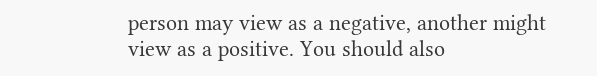person may view as a negative, another might view as a positive. You should also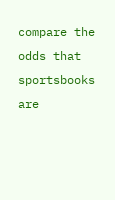compare the odds that sportsbooks are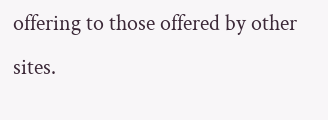offering to those offered by other sites.